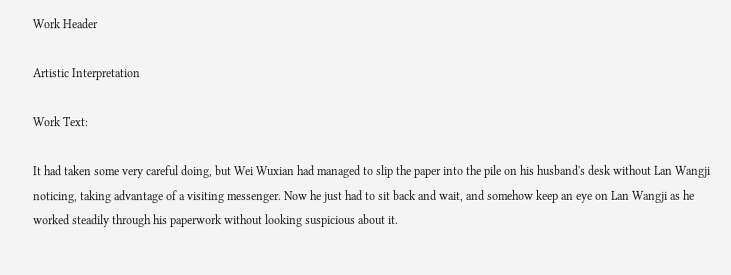Work Header

Artistic Interpretation

Work Text:

It had taken some very careful doing, but Wei Wuxian had managed to slip the paper into the pile on his husband's desk without Lan Wangji noticing, taking advantage of a visiting messenger. Now he just had to sit back and wait, and somehow keep an eye on Lan Wangji as he worked steadily through his paperwork without looking suspicious about it.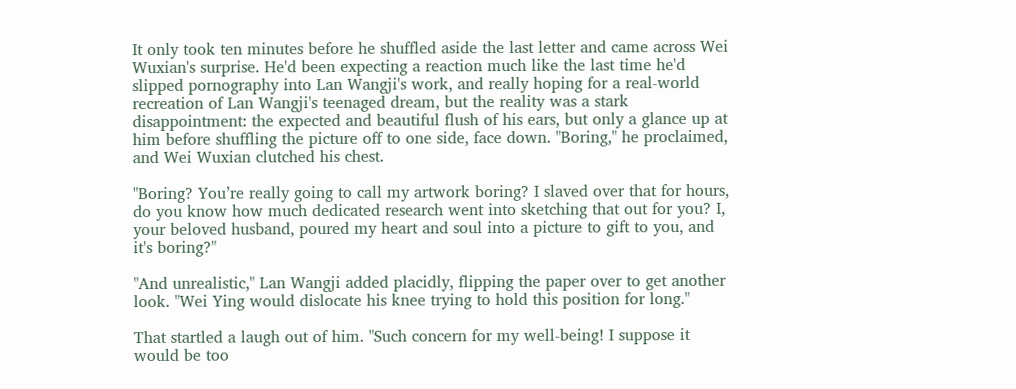It only took ten minutes before he shuffled aside the last letter and came across Wei Wuxian's surprise. He'd been expecting a reaction much like the last time he'd slipped pornography into Lan Wangji's work, and really hoping for a real-world recreation of Lan Wangji's teenaged dream, but the reality was a stark disappointment: the expected and beautiful flush of his ears, but only a glance up at him before shuffling the picture off to one side, face down. "Boring," he proclaimed, and Wei Wuxian clutched his chest.

"Boring? You’re really going to call my artwork boring? I slaved over that for hours, do you know how much dedicated research went into sketching that out for you? I, your beloved husband, poured my heart and soul into a picture to gift to you, and it's boring?"

"And unrealistic," Lan Wangji added placidly, flipping the paper over to get another look. "Wei Ying would dislocate his knee trying to hold this position for long."

That startled a laugh out of him. "Such concern for my well-being! I suppose it would be too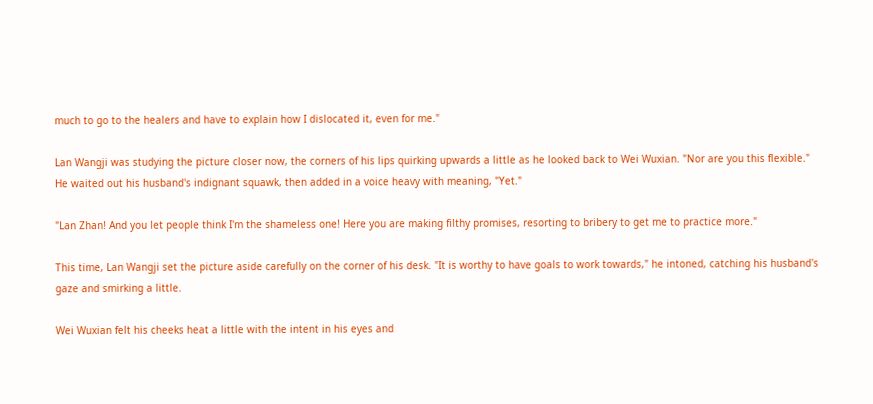much to go to the healers and have to explain how I dislocated it, even for me."

Lan Wangji was studying the picture closer now, the corners of his lips quirking upwards a little as he looked back to Wei Wuxian. "Nor are you this flexible." He waited out his husband's indignant squawk, then added in a voice heavy with meaning, "Yet."

"Lan Zhan! And you let people think I'm the shameless one! Here you are making filthy promises, resorting to bribery to get me to practice more."

This time, Lan Wangji set the picture aside carefully on the corner of his desk. "It is worthy to have goals to work towards," he intoned, catching his husband's gaze and smirking a little.

Wei Wuxian felt his cheeks heat a little with the intent in his eyes and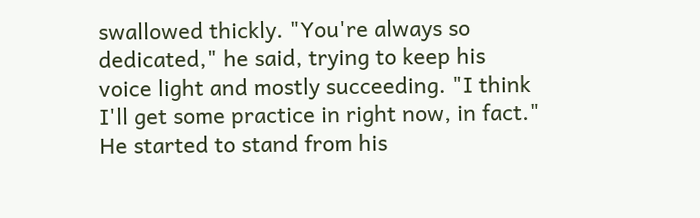swallowed thickly. "You're always so dedicated," he said, trying to keep his voice light and mostly succeeding. "I think I'll get some practice in right now, in fact." He started to stand from his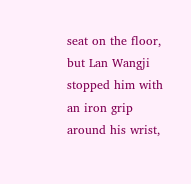seat on the floor, but Lan Wangji stopped him with an iron grip around his wrist,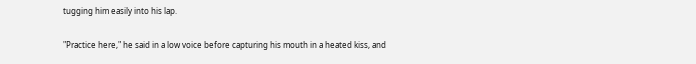tugging him easily into his lap.

"Practice here," he said in a low voice before capturing his mouth in a heated kiss, and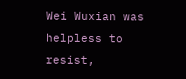Wei Wuxian was helpless to resist,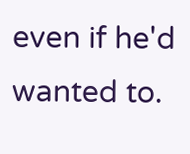even if he'd wanted to.